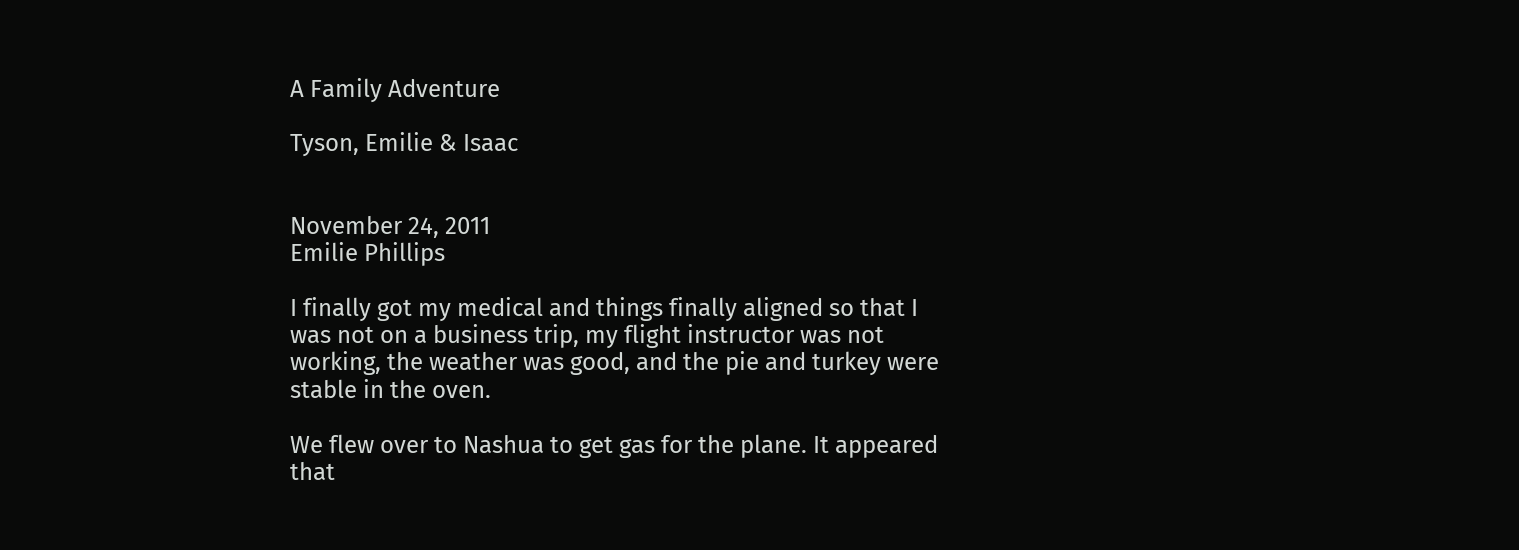A Family Adventure

Tyson, Emilie & Isaac


November 24, 2011
Emilie Phillips

I finally got my medical and things finally aligned so that I was not on a business trip, my flight instructor was not working, the weather was good, and the pie and turkey were stable in the oven.

We flew over to Nashua to get gas for the plane. It appeared that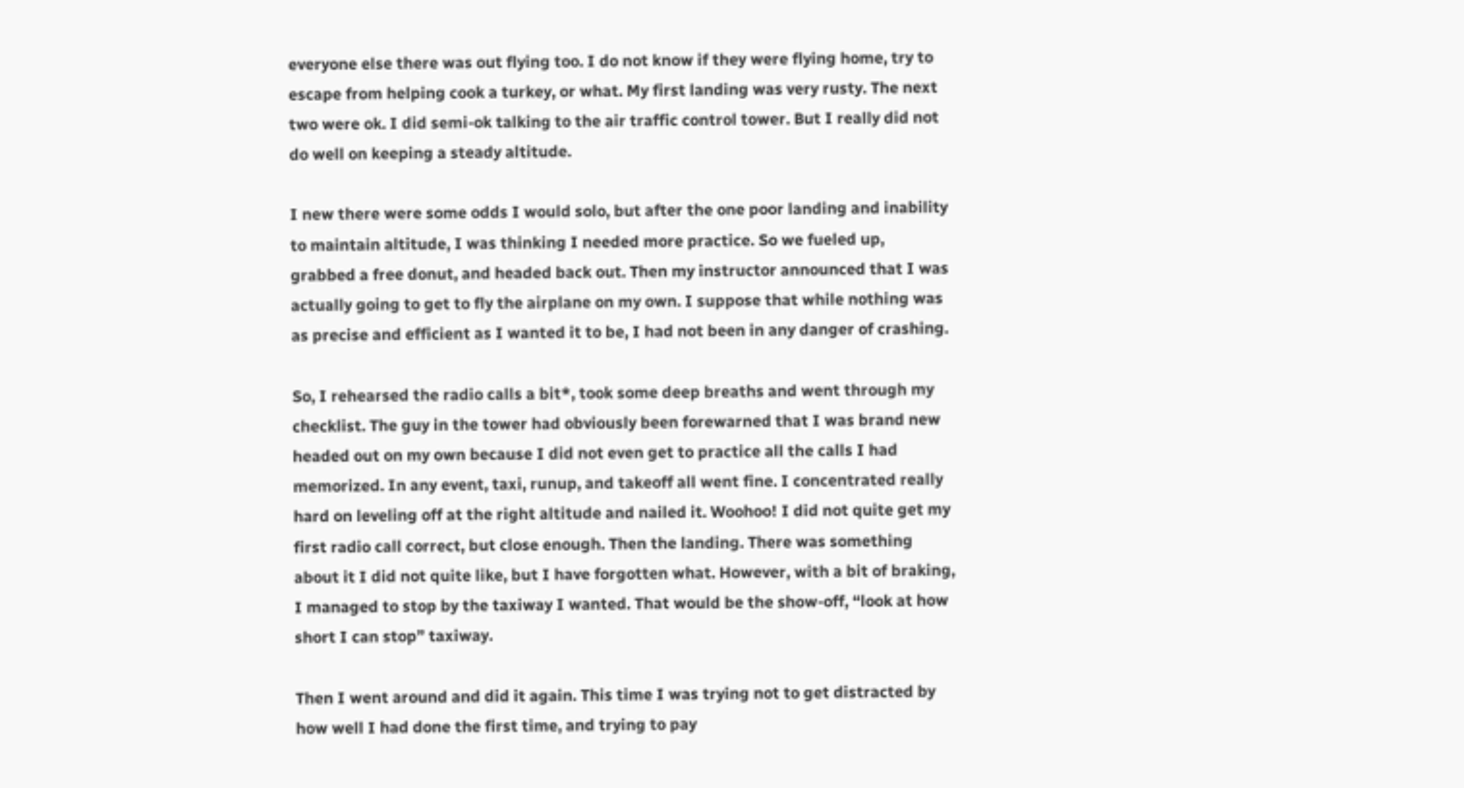everyone else there was out flying too. I do not know if they were flying home, try to escape from helping cook a turkey, or what. My first landing was very rusty. The next two were ok. I did semi-ok talking to the air traffic control tower. But I really did not do well on keeping a steady altitude.

I new there were some odds I would solo, but after the one poor landing and inability to maintain altitude, I was thinking I needed more practice. So we fueled up, grabbed a free donut, and headed back out. Then my instructor announced that I was actually going to get to fly the airplane on my own. I suppose that while nothing was as precise and efficient as I wanted it to be, I had not been in any danger of crashing.

So, I rehearsed the radio calls a bit*, took some deep breaths and went through my checklist. The guy in the tower had obviously been forewarned that I was brand new headed out on my own because I did not even get to practice all the calls I had memorized. In any event, taxi, runup, and takeoff all went fine. I concentrated really hard on leveling off at the right altitude and nailed it. Woohoo! I did not quite get my first radio call correct, but close enough. Then the landing. There was something about it I did not quite like, but I have forgotten what. However, with a bit of braking, I managed to stop by the taxiway I wanted. That would be the show-off, “look at how short I can stop” taxiway.

Then I went around and did it again. This time I was trying not to get distracted by how well I had done the first time, and trying to pay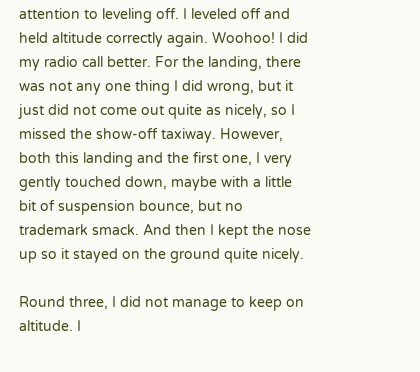attention to leveling off. I leveled off and held altitude correctly again. Woohoo! I did my radio call better. For the landing, there was not any one thing I did wrong, but it just did not come out quite as nicely, so I missed the show-off taxiway. However, both this landing and the first one, I very gently touched down, maybe with a little bit of suspension bounce, but no trademark smack. And then I kept the nose up so it stayed on the ground quite nicely.

Round three, I did not manage to keep on altitude. I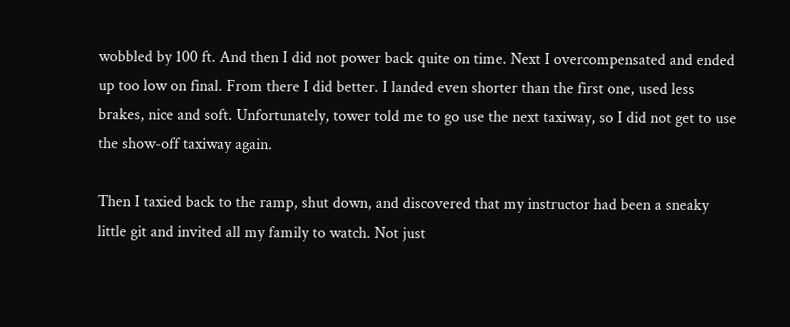wobbled by 100 ft. And then I did not power back quite on time. Next I overcompensated and ended up too low on final. From there I did better. I landed even shorter than the first one, used less brakes, nice and soft. Unfortunately, tower told me to go use the next taxiway, so I did not get to use the show-off taxiway again.

Then I taxied back to the ramp, shut down, and discovered that my instructor had been a sneaky little git and invited all my family to watch. Not just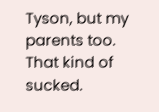Tyson, but my parents too. That kind of sucked.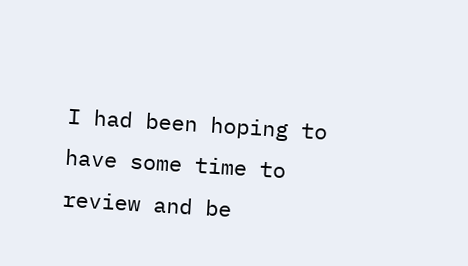I had been hoping to have some time to review and be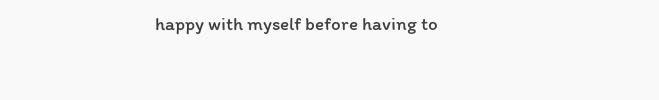happy with myself before having to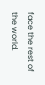face the rest of the world.